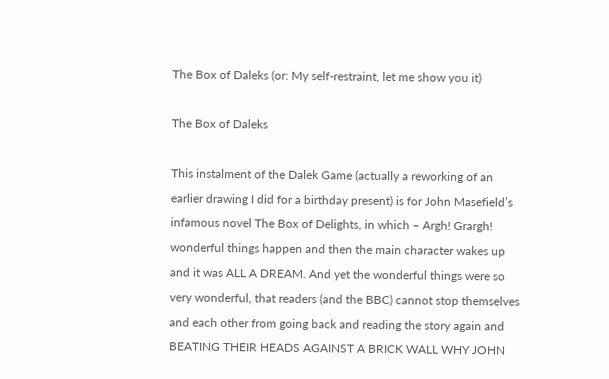The Box of Daleks (or: My self-restraint, let me show you it)

The Box of Daleks

This instalment of the Dalek Game (actually a reworking of an earlier drawing I did for a birthday present) is for John Masefield’s infamous novel The Box of Delights, in which – Argh! Grargh! wonderful things happen and then the main character wakes up and it was ALL A DREAM. And yet the wonderful things were so very wonderful, that readers (and the BBC) cannot stop themselves and each other from going back and reading the story again and BEATING THEIR HEADS AGAINST A BRICK WALL WHY JOHN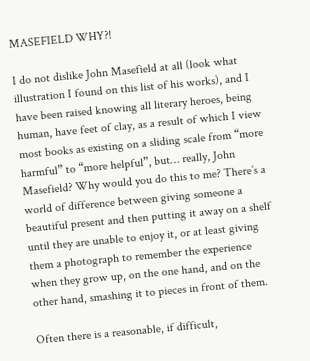MASEFIELD WHY?!

I do not dislike John Masefield at all (look what illustration I found on this list of his works), and I have been raised knowing all literary heroes, being human, have feet of clay, as a result of which I view most books as existing on a sliding scale from “more harmful” to “more helpful”, but… really, John Masefield? Why would you do this to me? There’s a world of difference between giving someone a beautiful present and then putting it away on a shelf until they are unable to enjoy it, or at least giving them a photograph to remember the experience when they grow up, on the one hand, and on the other hand, smashing it to pieces in front of them.

Often there is a reasonable, if difficult,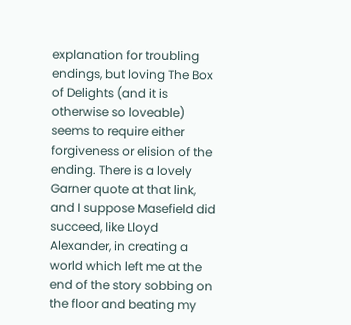explanation for troubling endings, but loving The Box of Delights (and it is otherwise so loveable) seems to require either forgiveness or elision of the ending. There is a lovely Garner quote at that link, and I suppose Masefield did succeed, like Lloyd Alexander, in creating a world which left me at the end of the story sobbing on the floor and beating my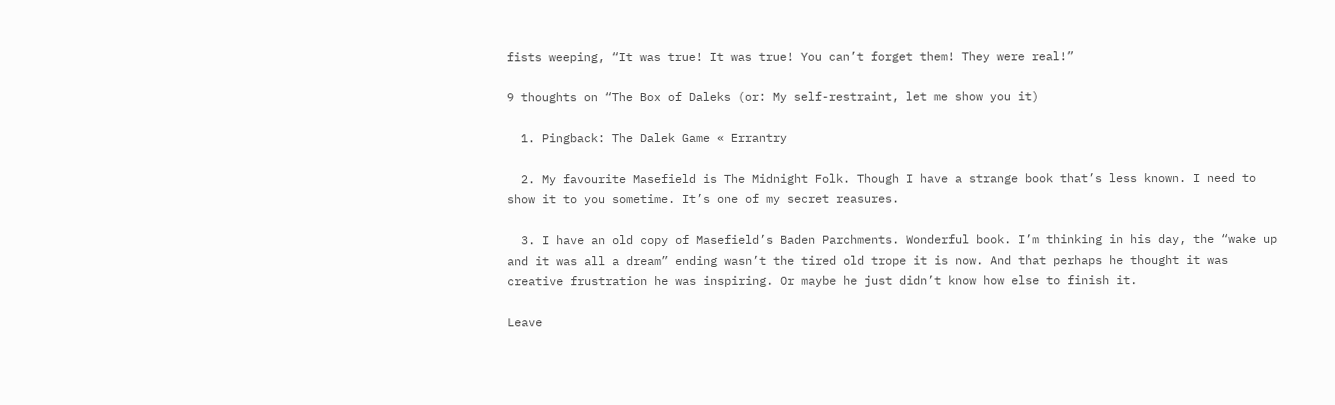fists weeping, “It was true! It was true! You can’t forget them! They were real!”

9 thoughts on “The Box of Daleks (or: My self-restraint, let me show you it)

  1. Pingback: The Dalek Game « Errantry

  2. My favourite Masefield is The Midnight Folk. Though I have a strange book that’s less known. I need to show it to you sometime. It’s one of my secret reasures.

  3. I have an old copy of Masefield’s Baden Parchments. Wonderful book. I’m thinking in his day, the “wake up and it was all a dream” ending wasn’t the tired old trope it is now. And that perhaps he thought it was creative frustration he was inspiring. Or maybe he just didn’t know how else to finish it.

Leave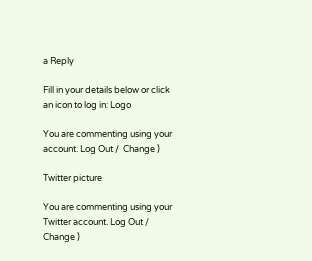a Reply

Fill in your details below or click an icon to log in: Logo

You are commenting using your account. Log Out /  Change )

Twitter picture

You are commenting using your Twitter account. Log Out /  Change )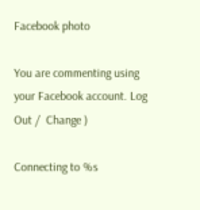Facebook photo

You are commenting using your Facebook account. Log Out /  Change )

Connecting to %s